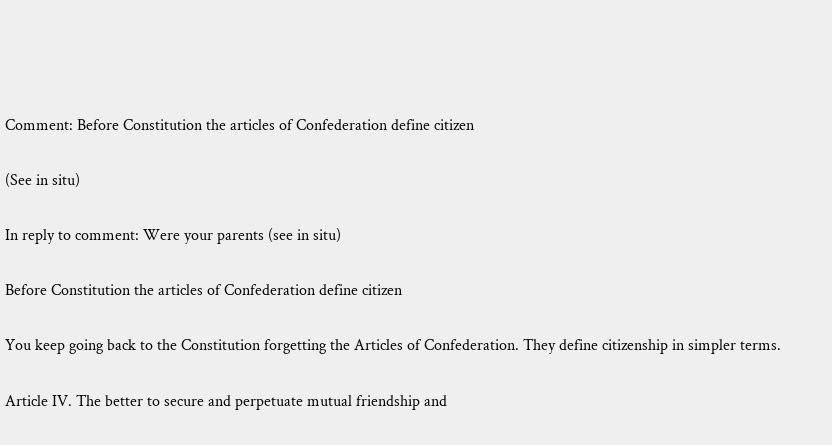Comment: Before Constitution the articles of Confederation define citizen

(See in situ)

In reply to comment: Were your parents (see in situ)

Before Constitution the articles of Confederation define citizen

You keep going back to the Constitution forgetting the Articles of Confederation. They define citizenship in simpler terms.

Article IV. The better to secure and perpetuate mutual friendship and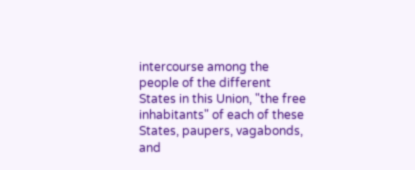intercourse among the people of the different States in this Union, "the free inhabitants" of each of these States, paupers, vagabonds, and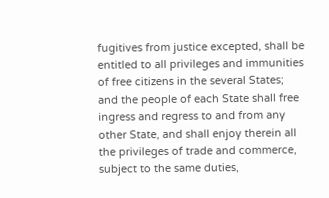fugitives from justice excepted, shall be entitled to all privileges and immunities of free citizens in the several States; and the people of each State shall free ingress and regress to and from any other State, and shall enjoy therein all the privileges of trade and commerce, subject to the same duties,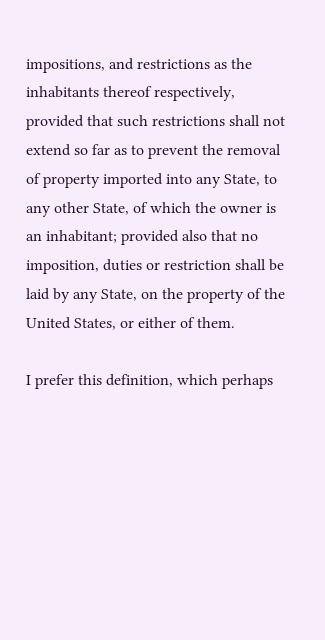impositions, and restrictions as the inhabitants thereof respectively, provided that such restrictions shall not extend so far as to prevent the removal of property imported into any State, to any other State, of which the owner is an inhabitant; provided also that no imposition, duties or restriction shall be laid by any State, on the property of the United States, or either of them.

I prefer this definition, which perhaps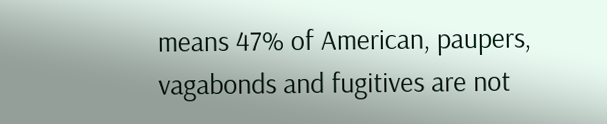means 47% of American, paupers, vagabonds and fugitives are not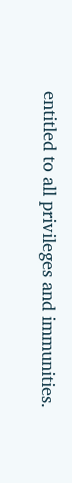entitled to all privileges and immunities.